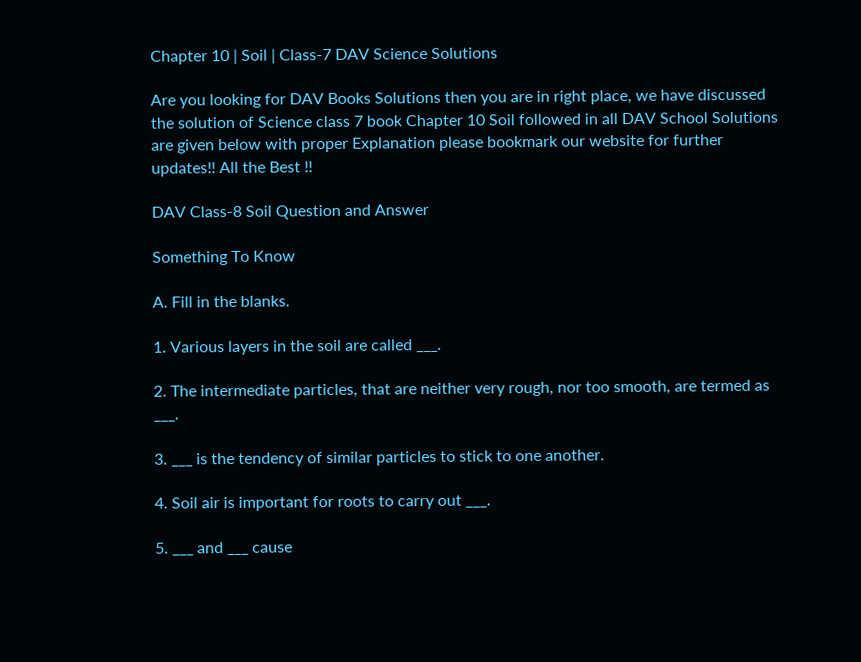Chapter 10 | Soil | Class-7 DAV Science Solutions

Are you looking for DAV Books Solutions then you are in right place, we have discussed the solution of Science class 7 book Chapter 10 Soil followed in all DAV School Solutions are given below with proper Explanation please bookmark our website for further updates!! All the Best !!

DAV Class-8 Soil Question and Answer

Something To Know

A. Fill in the blanks.

1. Various layers in the soil are called ___.

2. The intermediate particles, that are neither very rough, nor too smooth, are termed as ___.

3. ___ is the tendency of similar particles to stick to one another.

4. Soil air is important for roots to carry out ___.

5. ___ and ___ cause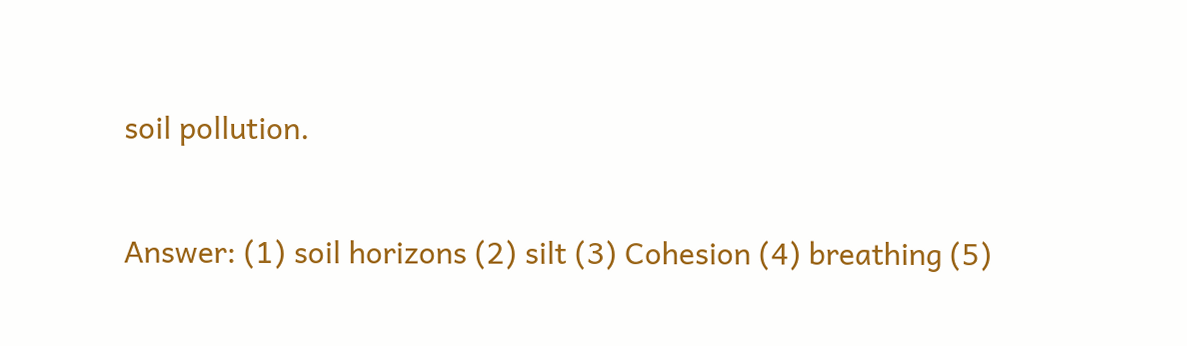soil pollution.

Answer: (1) soil horizons (2) silt (3) Cohesion (4) breathing (5)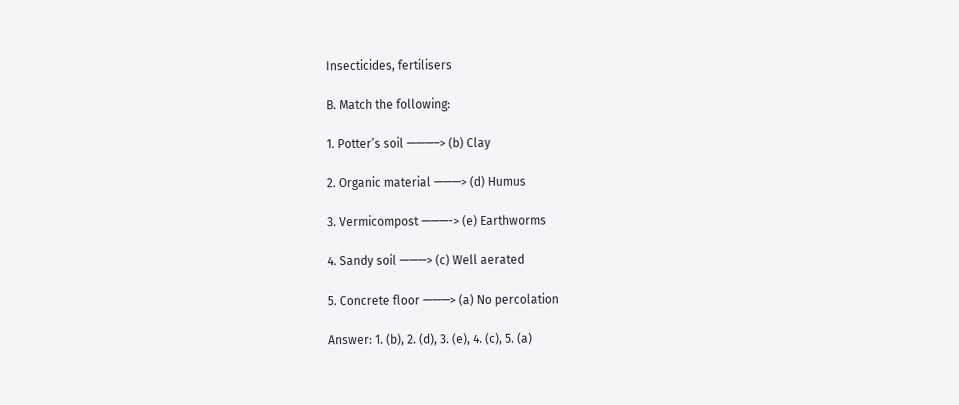Insecticides, fertilisers

B. Match the following:

1. Potter’s soil ———–> (b) Clay

2. Organic material ———> (d) Humus

3. Vermicompost ———-> (e) Earthworms

4. Sandy soil ———> (c) Well aerated

5. Concrete floor ———> (a) No percolation

Answer: 1. (b), 2. (d), 3. (e), 4. (c), 5. (a)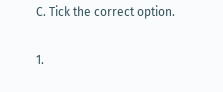C. Tick the correct option.

1.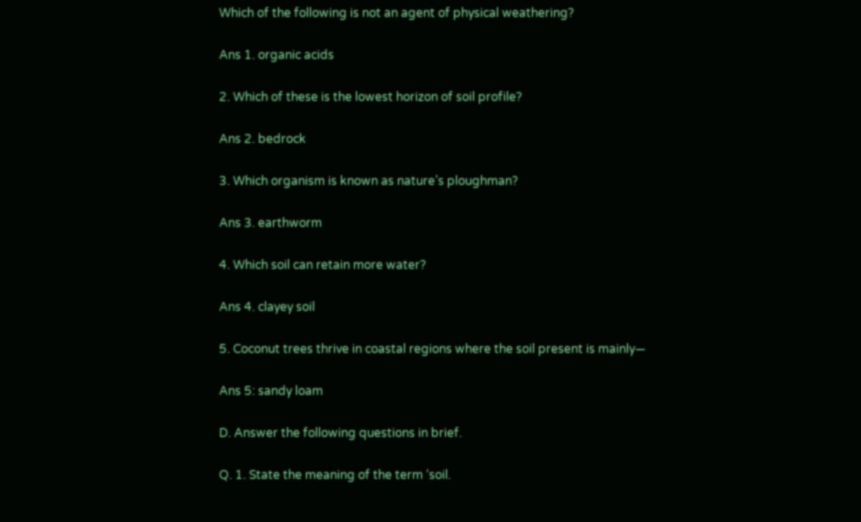Which of the following is not an agent of physical weathering?

Ans 1. organic acids

2. Which of these is the lowest horizon of soil profile?

Ans 2. bedrock

3. Which organism is known as nature’s ploughman?

Ans 3. earthworm

4. Which soil can retain more water?

Ans 4. clayey soil

5. Coconut trees thrive in coastal regions where the soil present is mainly—

Ans 5: sandy loam

D. Answer the following questions in brief.

Q. 1. State the meaning of the term ‘soil.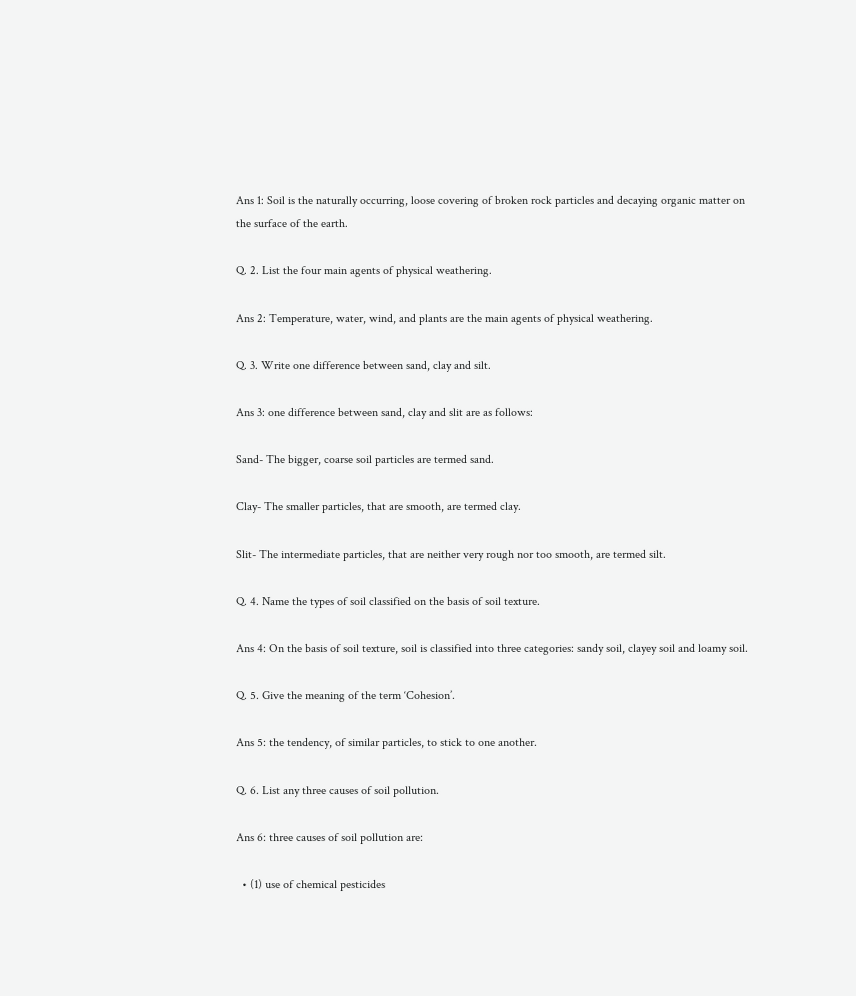Ans 1: Soil is the naturally occurring, loose covering of broken rock particles and decaying organic matter on the surface of the earth.

Q. 2. List the four main agents of physical weathering.

Ans 2: Temperature, water, wind, and plants are the main agents of physical weathering.

Q. 3. Write one difference between sand, clay and silt.

Ans 3: one difference between sand, clay and slit are as follows:

Sand- The bigger, coarse soil particles are termed sand.

Clay- The smaller particles, that are smooth, are termed clay.

Slit- The intermediate particles, that are neither very rough nor too smooth, are termed silt.

Q. 4. Name the types of soil classified on the basis of soil texture.

Ans 4: On the basis of soil texture, soil is classified into three categories: sandy soil, clayey soil and loamy soil.

Q. 5. Give the meaning of the term ‘Cohesion’.

Ans 5: the tendency, of similar particles, to stick to one another.

Q. 6. List any three causes of soil pollution.

Ans 6: three causes of soil pollution are:

  • (1) use of chemical pesticides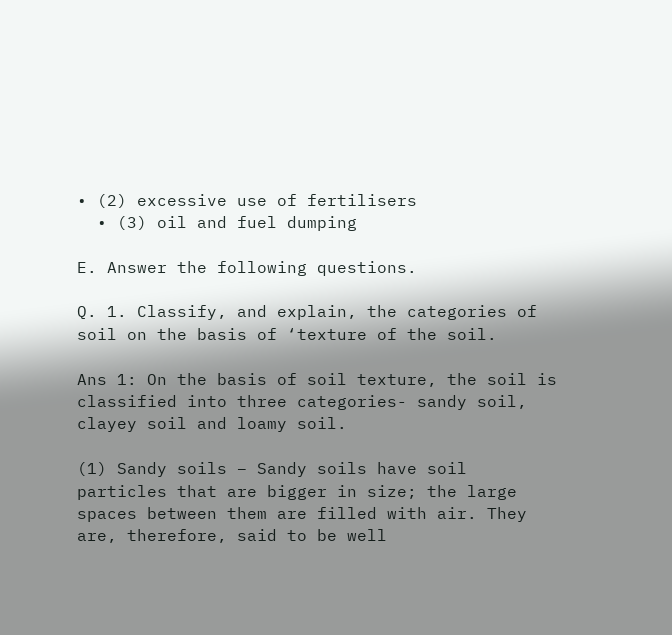• (2) excessive use of fertilisers
  • (3) oil and fuel dumping

E. Answer the following questions.

Q. 1. Classify, and explain, the categories of soil on the basis of ‘texture of the soil.

Ans 1: On the basis of soil texture, the soil is classified into three categories- sandy soil, clayey soil and loamy soil.

(1) Sandy soils – Sandy soils have soil particles that are bigger in size; the large spaces between them are filled with air. They are, therefore, said to be well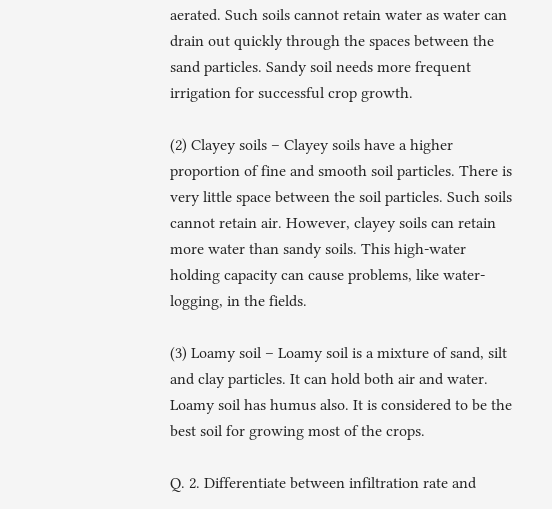aerated. Such soils cannot retain water as water can drain out quickly through the spaces between the sand particles. Sandy soil needs more frequent irrigation for successful crop growth.

(2) Clayey soils – Clayey soils have a higher proportion of fine and smooth soil particles. There is very little space between the soil particles. Such soils cannot retain air. However, clayey soils can retain more water than sandy soils. This high-water holding capacity can cause problems, like water-logging, in the fields.

(3) Loamy soil – Loamy soil is a mixture of sand, silt and clay particles. It can hold both air and water. Loamy soil has humus also. It is considered to be the best soil for growing most of the crops.

Q. 2. Differentiate between infiltration rate and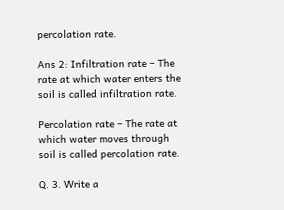percolation rate.

Ans 2: Infiltration rate – The rate at which water enters the soil is called infiltration rate.

Percolation rate – The rate at which water moves through soil is called percolation rate.

Q. 3. Write a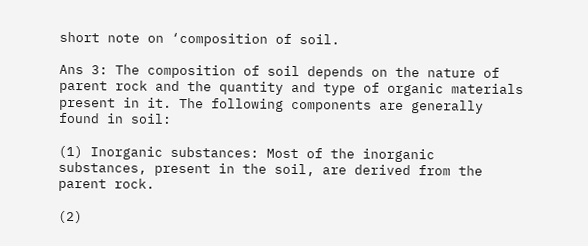short note on ‘composition of soil.

Ans 3: The composition of soil depends on the nature of parent rock and the quantity and type of organic materials present in it. The following components are generally found in soil:

(1) Inorganic substances: Most of the inorganic substances, present in the soil, are derived from the parent rock.

(2)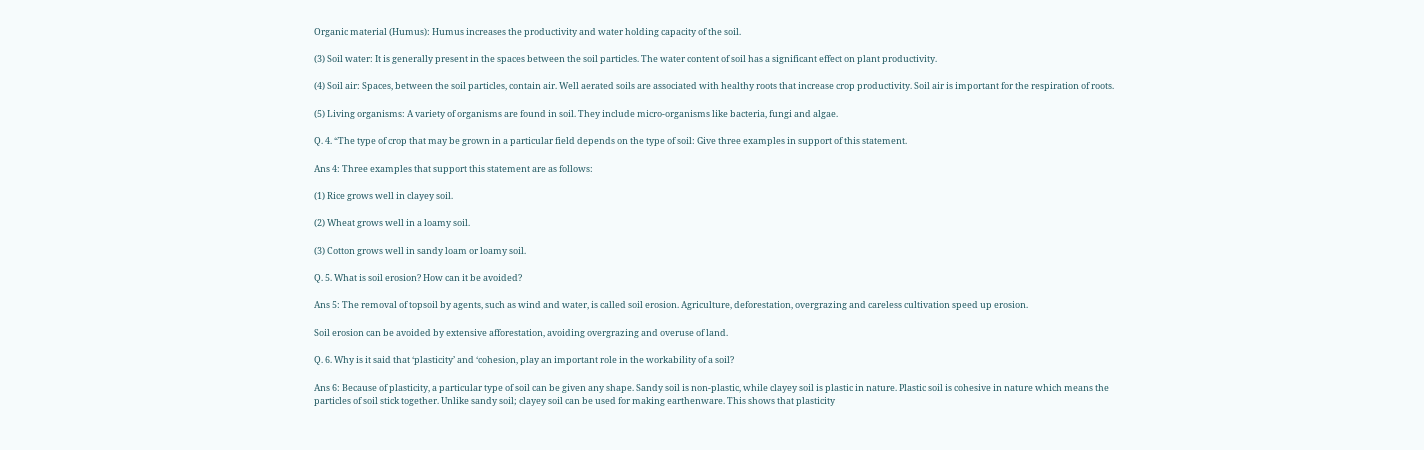Organic material (Humus): Humus increases the productivity and water holding capacity of the soil.

(3) Soil water: It is generally present in the spaces between the soil particles. The water content of soil has a significant effect on plant productivity.

(4) Soil air: Spaces, between the soil particles, contain air. Well aerated soils are associated with healthy roots that increase crop productivity. Soil air is important for the respiration of roots.

(5) Living organisms: A variety of organisms are found in soil. They include micro-organisms like bacteria, fungi and algae.

Q. 4. “The type of crop that may be grown in a particular field depends on the type of soil: Give three examples in support of this statement.

Ans 4: Three examples that support this statement are as follows:

(1) Rice grows well in clayey soil.

(2) Wheat grows well in a loamy soil.

(3) Cotton grows well in sandy loam or loamy soil.

Q. 5. What is soil erosion? How can it be avoided?

Ans 5: The removal of topsoil by agents, such as wind and water, is called soil erosion. Agriculture, deforestation, overgrazing and careless cultivation speed up erosion.

Soil erosion can be avoided by extensive afforestation, avoiding overgrazing and overuse of land.

Q. 6. Why is it said that ‘plasticity’ and ‘cohesion, play an important role in the workability of a soil?

Ans 6: Because of plasticity, a particular type of soil can be given any shape. Sandy soil is non-plastic, while clayey soil is plastic in nature. Plastic soil is cohesive in nature which means the particles of soil stick together. Unlike sandy soil; clayey soil can be used for making earthenware. This shows that plasticity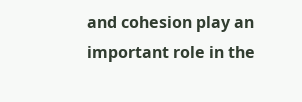and cohesion play an important role in the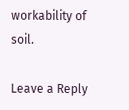workability of soil.

Leave a Reply